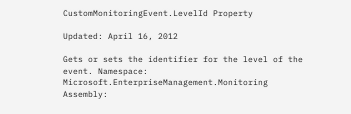CustomMonitoringEvent.LevelId Property

Updated: April 16, 2012

Gets or sets the identifier for the level of the event. Namespace: Microsoft.EnterpriseManagement.Monitoring
Assembly: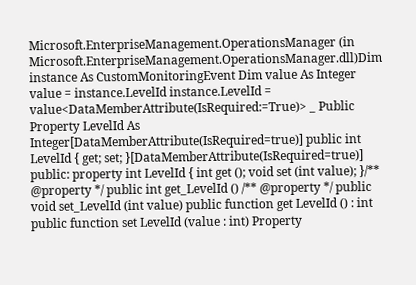Microsoft.EnterpriseManagement.OperationsManager (in Microsoft.EnterpriseManagement.OperationsManager.dll)Dim instance As CustomMonitoringEvent Dim value As Integer value = instance.LevelId instance.LevelId = value<DataMemberAttribute(IsRequired:=True)> _ Public Property LevelId As Integer[DataMemberAttribute(IsRequired=true)] public int LevelId { get; set; }[DataMemberAttribute(IsRequired=true)] public: property int LevelId { int get (); void set (int value); }/** @property */ public int get_LevelId () /** @property */ public void set_LevelId (int value) public function get LevelId () : int public function set LevelId (value : int) Property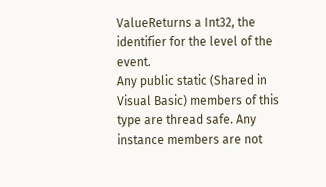ValueReturns a Int32, the identifier for the level of the event.
Any public static (Shared in Visual Basic) members of this type are thread safe. Any instance members are not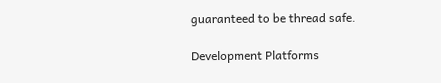guaranteed to be thread safe.

Development Platforms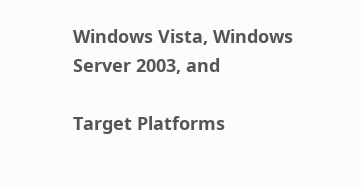Windows Vista, Windows Server 2003, and

Target Platforms